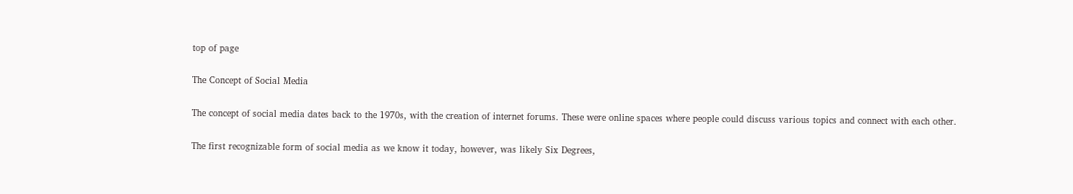top of page

The Concept of Social Media

The concept of social media dates back to the 1970s, with the creation of internet forums. These were online spaces where people could discuss various topics and connect with each other.

The first recognizable form of social media as we know it today, however, was likely Six Degrees,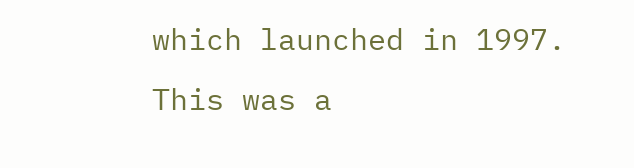which launched in 1997. This was a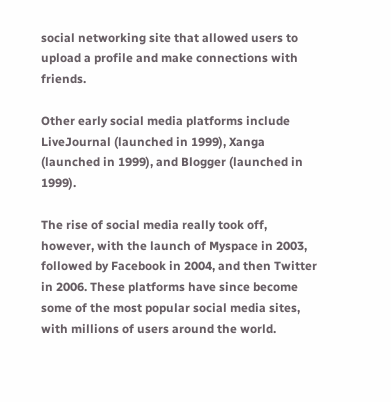social networking site that allowed users to upload a profile and make connections with friends.

Other early social media platforms include LiveJournal (launched in 1999), Xanga (launched in 1999), and Blogger (launched in 1999).

The rise of social media really took off, however, with the launch of Myspace in 2003, followed by Facebook in 2004, and then Twitter in 2006. These platforms have since become some of the most popular social media sites, with millions of users around the world.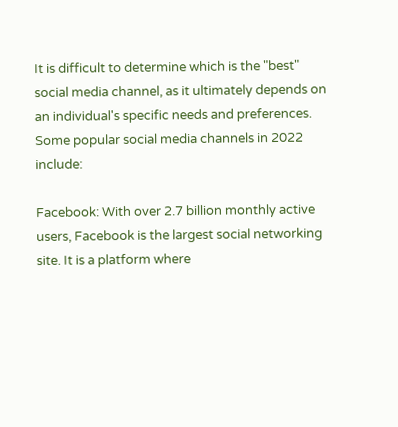It is difficult to determine which is the "best" social media channel, as it ultimately depends on an individual's specific needs and preferences. Some popular social media channels in 2022 include:

Facebook: With over 2.7 billion monthly active users, Facebook is the largest social networking site. It is a platform where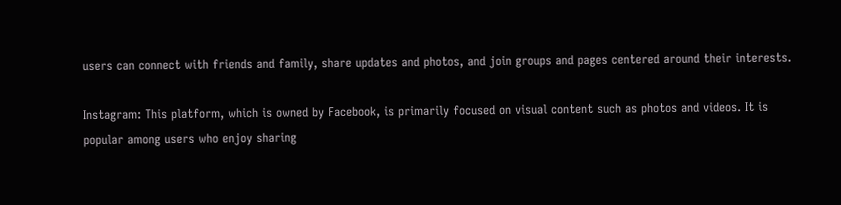users can connect with friends and family, share updates and photos, and join groups and pages centered around their interests.

Instagram: This platform, which is owned by Facebook, is primarily focused on visual content such as photos and videos. It is popular among users who enjoy sharing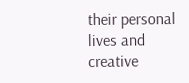their personal lives and creative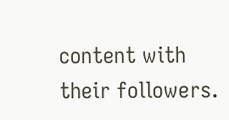content with their followers.